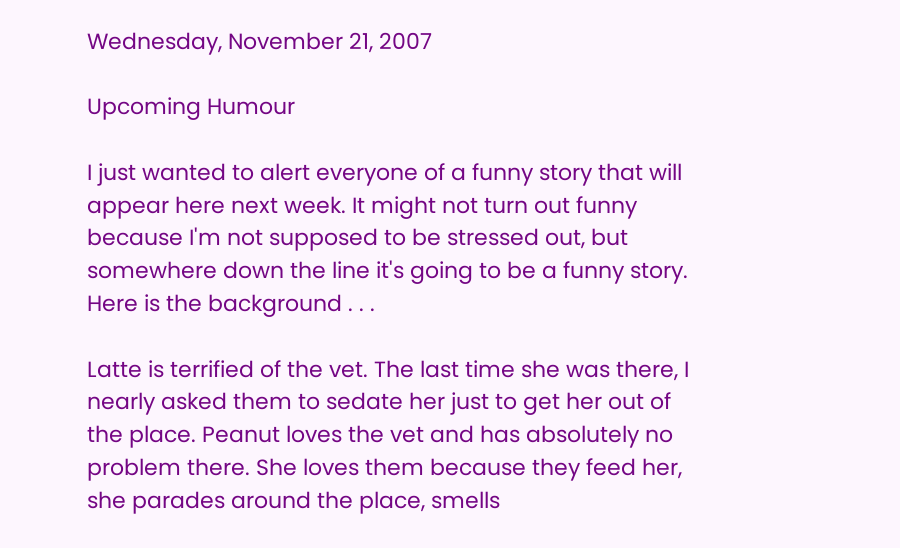Wednesday, November 21, 2007

Upcoming Humour

I just wanted to alert everyone of a funny story that will appear here next week. It might not turn out funny because I'm not supposed to be stressed out, but somewhere down the line it's going to be a funny story. Here is the background . . .

Latte is terrified of the vet. The last time she was there, I nearly asked them to sedate her just to get her out of the place. Peanut loves the vet and has absolutely no problem there. She loves them because they feed her, she parades around the place, smells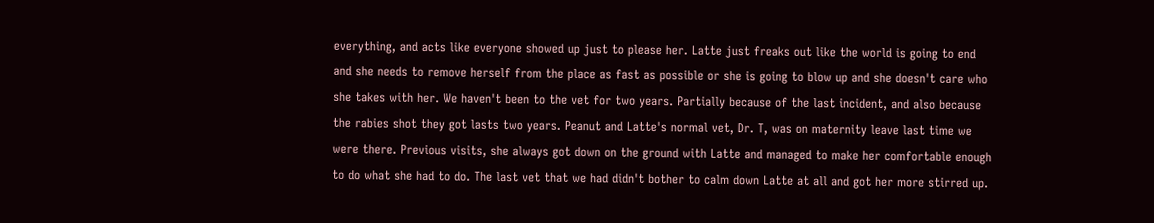everything, and acts like everyone showed up just to please her. Latte just freaks out like the world is going to end and she needs to remove herself from the place as fast as possible or she is going to blow up and she doesn't care who she takes with her. We haven't been to the vet for two years. Partially because of the last incident, and also because the rabies shot they got lasts two years. Peanut and Latte's normal vet, Dr. T, was on maternity leave last time we were there. Previous visits, she always got down on the ground with Latte and managed to make her comfortable enough to do what she had to do. The last vet that we had didn't bother to calm down Latte at all and got her more stirred up.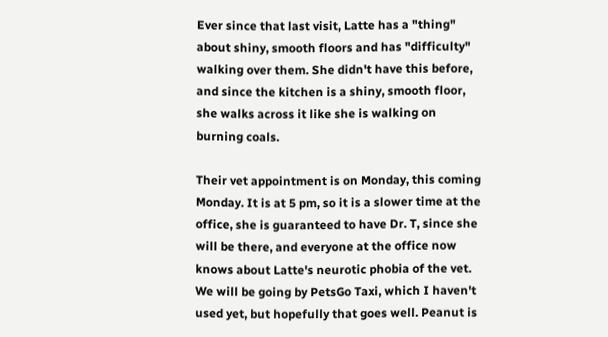Ever since that last visit, Latte has a "thing" about shiny, smooth floors and has "difficulty" walking over them. She didn't have this before, and since the kitchen is a shiny, smooth floor, she walks across it like she is walking on burning coals.

Their vet appointment is on Monday, this coming Monday. It is at 5 pm, so it is a slower time at the office, she is guaranteed to have Dr. T, since she will be there, and everyone at the office now knows about Latte's neurotic phobia of the vet. We will be going by PetsGo Taxi, which I haven't used yet, but hopefully that goes well. Peanut is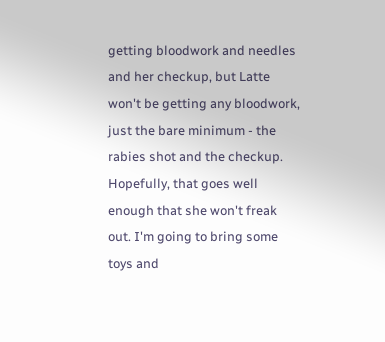getting bloodwork and needles and her checkup, but Latte won't be getting any bloodwork, just the bare minimum - the rabies shot and the checkup. Hopefully, that goes well enough that she won't freak out. I'm going to bring some toys and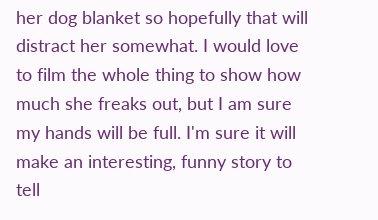her dog blanket so hopefully that will distract her somewhat. I would love to film the whole thing to show how much she freaks out, but I am sure my hands will be full. I'm sure it will make an interesting, funny story to tell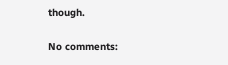though.

No comments: